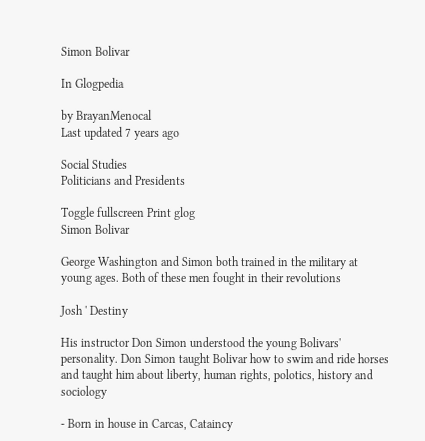Simon Bolivar

In Glogpedia

by BrayanMenocal
Last updated 7 years ago

Social Studies
Politicians and Presidents

Toggle fullscreen Print glog
Simon Bolivar

George Washington and Simon both trained in the military at young ages. Both of these men fought in their revolutions

Josh ' Destiny

His instructor Don Simon understood the young Bolivars' personality. Don Simon taught Bolivar how to swim and ride horses and taught him about liberty, human rights, polotics, history and sociology

- Born in house in Carcas, Cataincy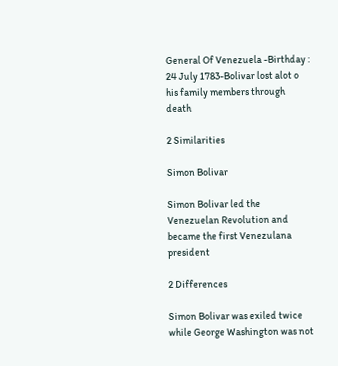General Of Venezuela -Birthday : 24 July 1783-Bolivar lost alot o his family members through death

2 Similarities

Simon Bolivar

Simon Bolivar led the Venezuelan Revolution and became the first Venezulana president

2 Differences

Simon Bolivar was exiled twice while George Washington was not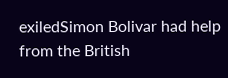exiledSimon Bolivar had help from the British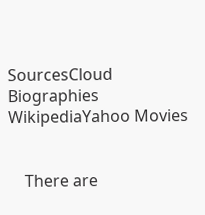SourcesCloud Biographies WikipediaYahoo Movies


    There are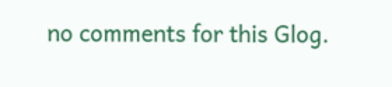no comments for this Glog.